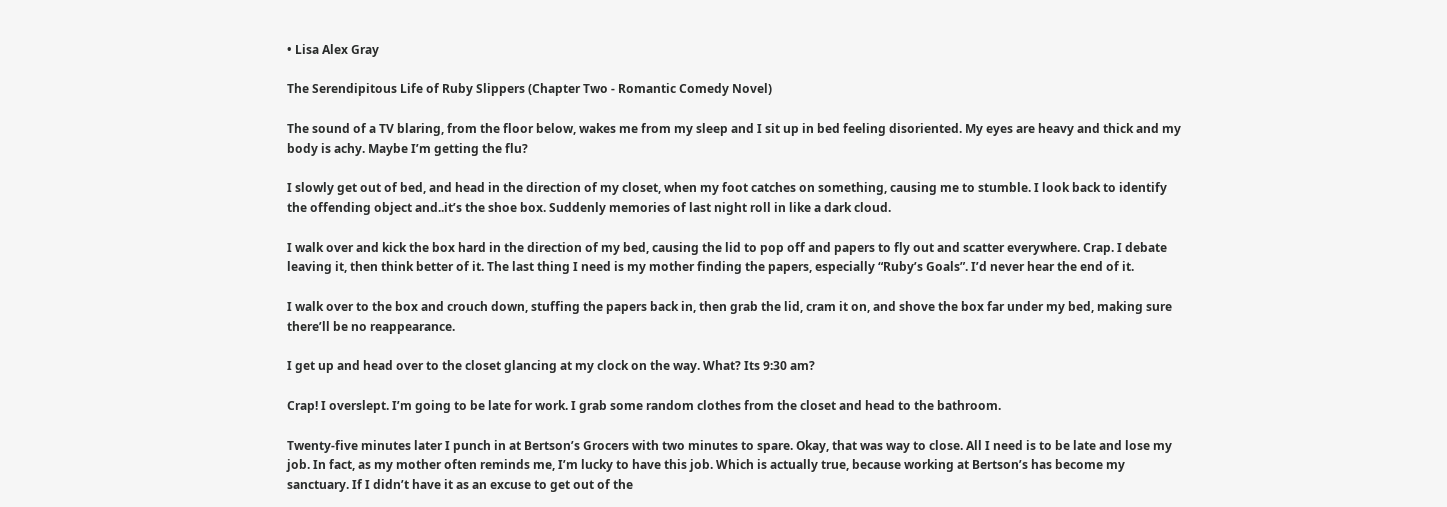• Lisa Alex Gray

The Serendipitous Life of Ruby Slippers (Chapter Two - Romantic Comedy Novel)

The sound of a TV blaring, from the floor below, wakes me from my sleep and I sit up in bed feeling disoriented. My eyes are heavy and thick and my body is achy. Maybe I’m getting the flu?

I slowly get out of bed, and head in the direction of my closet, when my foot catches on something, causing me to stumble. I look back to identify the offending object and..it’s the shoe box. Suddenly memories of last night roll in like a dark cloud.

I walk over and kick the box hard in the direction of my bed, causing the lid to pop off and papers to fly out and scatter everywhere. Crap. I debate leaving it, then think better of it. The last thing I need is my mother finding the papers, especially “Ruby’s Goals”. I’d never hear the end of it.

I walk over to the box and crouch down, stuffing the papers back in, then grab the lid, cram it on, and shove the box far under my bed, making sure there’ll be no reappearance.

I get up and head over to the closet glancing at my clock on the way. What? Its 9:30 am?

Crap! I overslept. I’m going to be late for work. I grab some random clothes from the closet and head to the bathroom.

Twenty-five minutes later I punch in at Bertson’s Grocers with two minutes to spare. Okay, that was way to close. All I need is to be late and lose my job. In fact, as my mother often reminds me, I’m lucky to have this job. Which is actually true, because working at Bertson’s has become my sanctuary. If I didn’t have it as an excuse to get out of the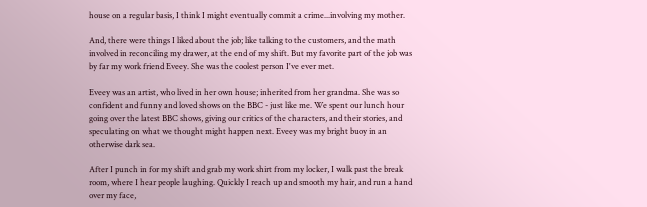house on a regular basis, I think I might eventually commit a crime...involving my mother.

And, there were things I liked about the job; like talking to the customers, and the math involved in reconciling my drawer, at the end of my shift. But my favorite part of the job was by far my work friend Eveey. She was the coolest person I've ever met.

Eveey was an artist, who lived in her own house; inherited from her grandma. She was so confident and funny and loved shows on the BBC - just like me. We spent our lunch hour going over the latest BBC shows, giving our critics of the characters, and their stories, and speculating on what we thought might happen next. Eveey was my bright buoy in an otherwise dark sea.

After I punch in for my shift and grab my work shirt from my locker, I walk past the break room, where I hear people laughing. Quickly I reach up and smooth my hair, and run a hand over my face,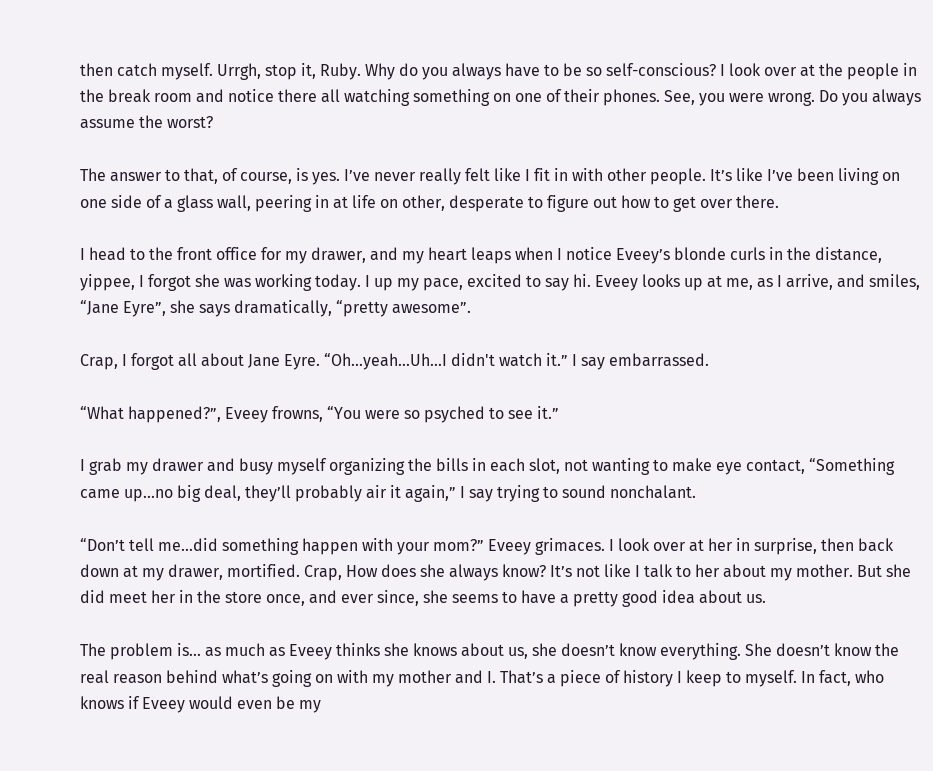then catch myself. Urrgh, stop it, Ruby. Why do you always have to be so self-conscious? I look over at the people in the break room and notice there all watching something on one of their phones. See, you were wrong. Do you always assume the worst?

The answer to that, of course, is yes. I’ve never really felt like I fit in with other people. It’s like I’ve been living on one side of a glass wall, peering in at life on other, desperate to figure out how to get over there.

I head to the front office for my drawer, and my heart leaps when I notice Eveey’s blonde curls in the distance, yippee, I forgot she was working today. I up my pace, excited to say hi. Eveey looks up at me, as I arrive, and smiles, “Jane Eyre”, she says dramatically, “pretty awesome”.

Crap, I forgot all about Jane Eyre. “Oh...yeah...Uh...I didn't watch it.” I say embarrassed.

“What happened?”, Eveey frowns, “You were so psyched to see it.”

I grab my drawer and busy myself organizing the bills in each slot, not wanting to make eye contact, “Something came up...no big deal, they’ll probably air it again,” I say trying to sound nonchalant.

“Don’t tell me...did something happen with your mom?” Eveey grimaces. I look over at her in surprise, then back down at my drawer, mortified. Crap, How does she always know? It’s not like I talk to her about my mother. But she did meet her in the store once, and ever since, she seems to have a pretty good idea about us.

The problem is... as much as Eveey thinks she knows about us, she doesn’t know everything. She doesn’t know the real reason behind what’s going on with my mother and I. That’s a piece of history I keep to myself. In fact, who knows if Eveey would even be my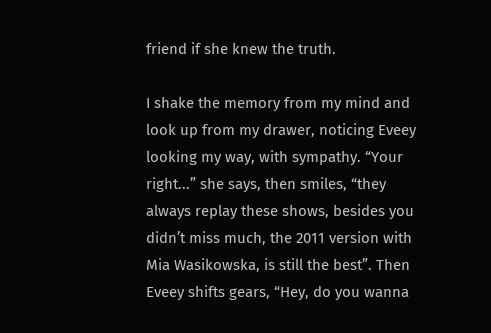friend if she knew the truth.

I shake the memory from my mind and look up from my drawer, noticing Eveey looking my way, with sympathy. “Your right...” she says, then smiles, “they always replay these shows, besides you didn’t miss much, the 2011 version with Mia Wasikowska, is still the best”. Then Eveey shifts gears, “Hey, do you wanna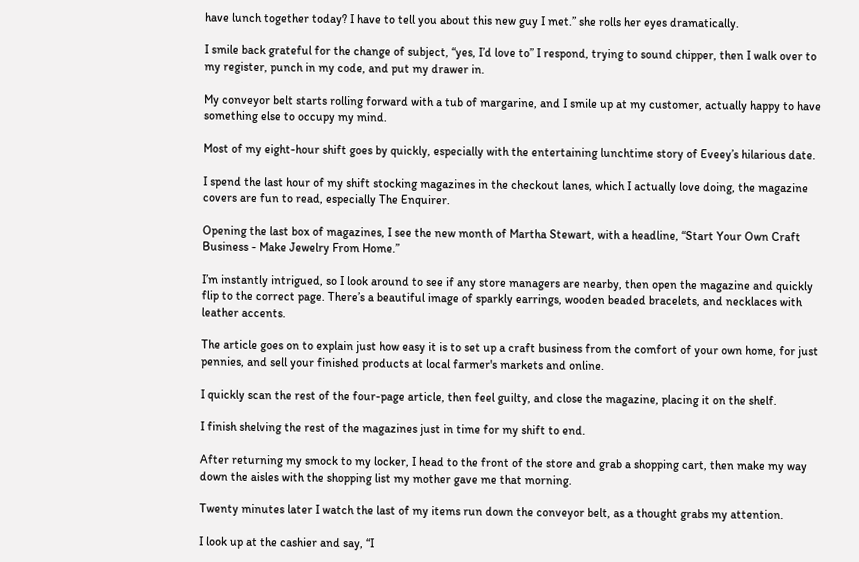have lunch together today? I have to tell you about this new guy I met.” she rolls her eyes dramatically.

I smile back grateful for the change of subject, “yes, I’d love to” I respond, trying to sound chipper, then I walk over to my register, punch in my code, and put my drawer in.

My conveyor belt starts rolling forward with a tub of margarine, and I smile up at my customer, actually happy to have something else to occupy my mind.

Most of my eight-hour shift goes by quickly, especially with the entertaining lunchtime story of Eveey’s hilarious date.

I spend the last hour of my shift stocking magazines in the checkout lanes, which I actually love doing, the magazine covers are fun to read, especially The Enquirer.

Opening the last box of magazines, I see the new month of Martha Stewart, with a headline, “Start Your Own Craft Business - Make Jewelry From Home.”

I’m instantly intrigued, so I look around to see if any store managers are nearby, then open the magazine and quickly flip to the correct page. There’s a beautiful image of sparkly earrings, wooden beaded bracelets, and necklaces with leather accents.

The article goes on to explain just how easy it is to set up a craft business from the comfort of your own home, for just pennies, and sell your finished products at local farmer's markets and online.

I quickly scan the rest of the four-page article, then feel guilty, and close the magazine, placing it on the shelf.

I finish shelving the rest of the magazines just in time for my shift to end.

After returning my smock to my locker, I head to the front of the store and grab a shopping cart, then make my way down the aisles with the shopping list my mother gave me that morning.

Twenty minutes later I watch the last of my items run down the conveyor belt, as a thought grabs my attention.

I look up at the cashier and say, “I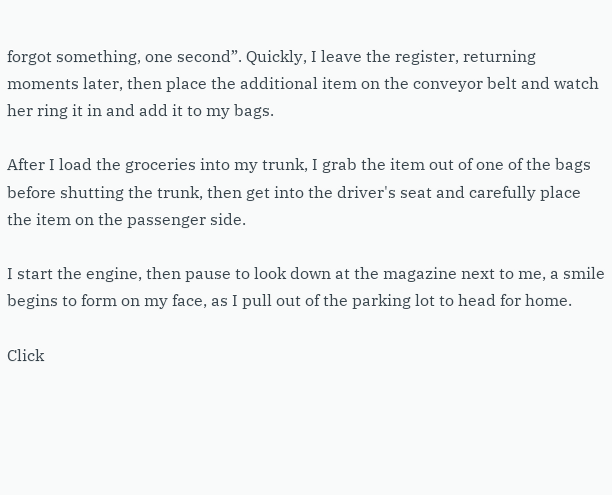forgot something, one second”. Quickly, I leave the register, returning moments later, then place the additional item on the conveyor belt and watch her ring it in and add it to my bags.

After I load the groceries into my trunk, I grab the item out of one of the bags before shutting the trunk, then get into the driver's seat and carefully place the item on the passenger side.

I start the engine, then pause to look down at the magazine next to me, a smile begins to form on my face, as I pull out of the parking lot to head for home.

Click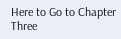Here to Go to Chapter Three